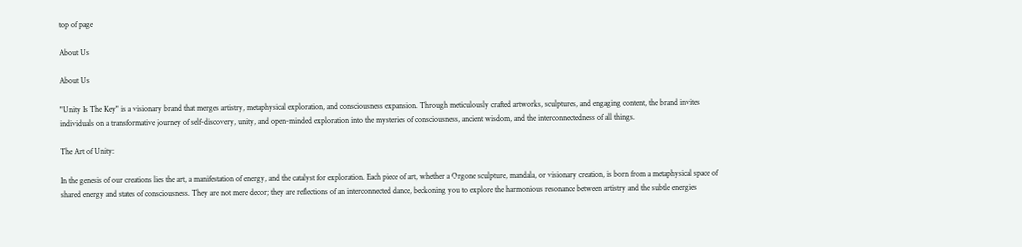top of page

About Us

About Us

"Unity Is The Key" is a visionary brand that merges artistry, metaphysical exploration, and consciousness expansion. Through meticulously crafted artworks, sculptures, and engaging content, the brand invites individuals on a transformative journey of self-discovery, unity, and open-minded exploration into the mysteries of consciousness, ancient wisdom, and the interconnectedness of all things.

The Art of Unity:

In the genesis of our creations lies the art, a manifestation of energy, and the catalyst for exploration. Each piece of art, whether a Orgone sculpture, mandala, or visionary creation, is born from a metaphysical space of shared energy and states of consciousness. They are not mere decor; they are reflections of an interconnected dance, beckoning you to explore the harmonious resonance between artistry and the subtle energies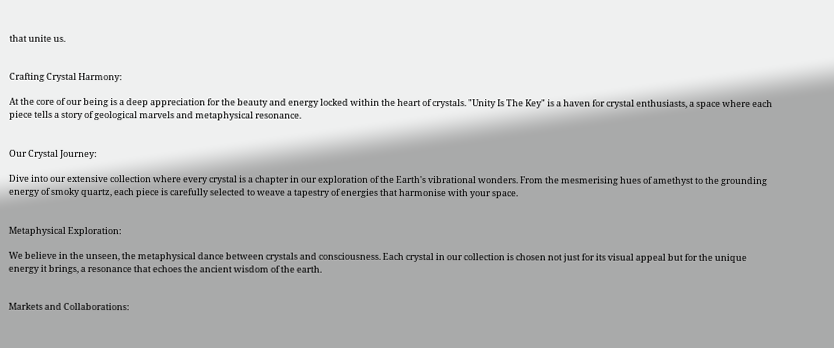that unite us.


Crafting Crystal Harmony:

At the core of our being is a deep appreciation for the beauty and energy locked within the heart of crystals. "Unity Is The Key" is a haven for crystal enthusiasts, a space where each piece tells a story of geological marvels and metaphysical resonance.


Our Crystal Journey:

Dive into our extensive collection where every crystal is a chapter in our exploration of the Earth's vibrational wonders. From the mesmerising hues of amethyst to the grounding energy of smoky quartz, each piece is carefully selected to weave a tapestry of energies that harmonise with your space.


Metaphysical Exploration:

We believe in the unseen, the metaphysical dance between crystals and consciousness. Each crystal in our collection is chosen not just for its visual appeal but for the unique energy it brings, a resonance that echoes the ancient wisdom of the earth.


Markets and Collaborations: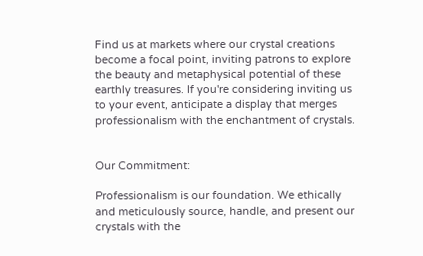Find us at markets where our crystal creations become a focal point, inviting patrons to explore the beauty and metaphysical potential of these earthly treasures. If you're considering inviting us to your event, anticipate a display that merges professionalism with the enchantment of crystals.


Our Commitment:

Professionalism is our foundation. We ethically and meticulously source, handle, and present our crystals with the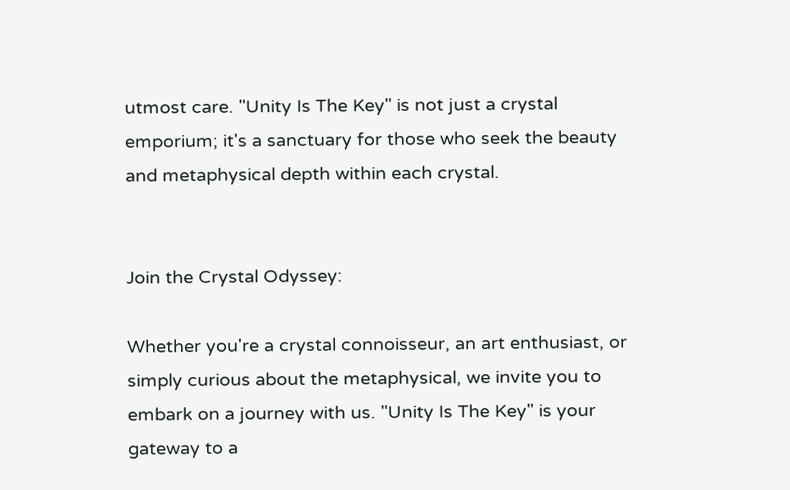utmost care. "Unity Is The Key" is not just a crystal emporium; it's a sanctuary for those who seek the beauty and metaphysical depth within each crystal.


Join the Crystal Odyssey:

Whether you're a crystal connoisseur, an art enthusiast, or simply curious about the metaphysical, we invite you to embark on a journey with us. "Unity Is The Key" is your gateway to a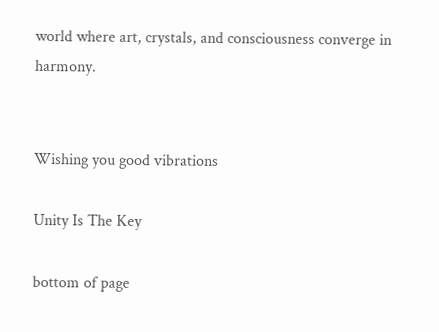world where art, crystals, and consciousness converge in harmony.


Wishing you good vibrations

Unity Is The Key

bottom of page